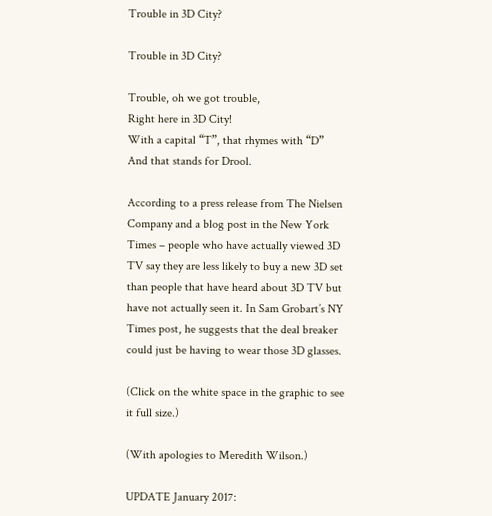Trouble in 3D City?

Trouble in 3D City?

Trouble, oh we got trouble,
Right here in 3D City!
With a capital “T”, that rhymes with “D”
And that stands for Drool.

According to a press release from The Nielsen Company and a blog post in the New York Times – people who have actually viewed 3D TV say they are less likely to buy a new 3D set than people that have heard about 3D TV but have not actually seen it. In Sam Grobart’s NY Times post, he suggests that the deal breaker could just be having to wear those 3D glasses.

(Click on the white space in the graphic to see it full size.)

(With apologies to Meredith Wilson.)

UPDATE January 2017: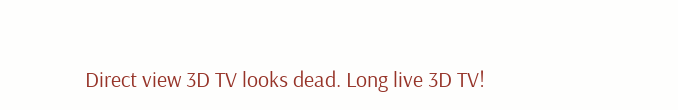Direct view 3D TV looks dead. Long live 3D TV!